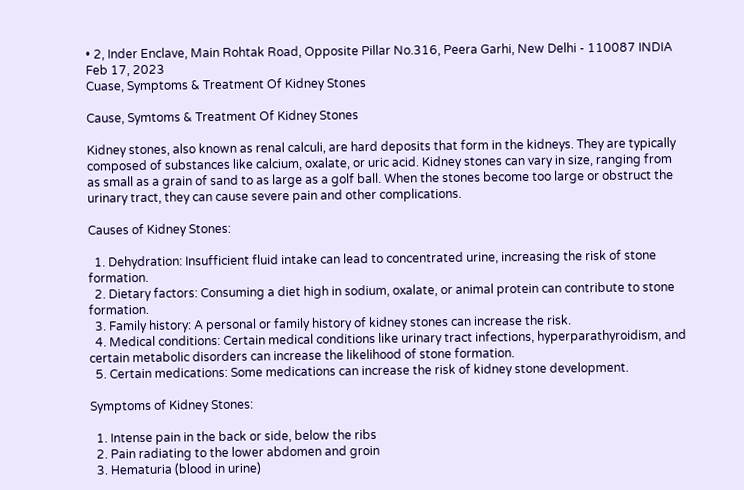• 2, Inder Enclave, Main Rohtak Road, Opposite Pillar No.316, Peera Garhi, New Delhi - 110087 INDIA
Feb 17, 2023
Cuase, Symptoms & Treatment Of Kidney Stones

Cause, Symtoms & Treatment Of Kidney Stones

Kidney stones, also known as renal calculi, are hard deposits that form in the kidneys. They are typically composed of substances like calcium, oxalate, or uric acid. Kidney stones can vary in size, ranging from as small as a grain of sand to as large as a golf ball. When the stones become too large or obstruct the urinary tract, they can cause severe pain and other complications.

Causes of Kidney Stones:

  1. Dehydration: Insufficient fluid intake can lead to concentrated urine, increasing the risk of stone formation.
  2. Dietary factors: Consuming a diet high in sodium, oxalate, or animal protein can contribute to stone formation.
  3. Family history: A personal or family history of kidney stones can increase the risk.
  4. Medical conditions: Certain medical conditions like urinary tract infections, hyperparathyroidism, and certain metabolic disorders can increase the likelihood of stone formation.
  5. Certain medications: Some medications can increase the risk of kidney stone development.

Symptoms of Kidney Stones:

  1. Intense pain in the back or side, below the ribs
  2. Pain radiating to the lower abdomen and groin
  3. Hematuria (blood in urine)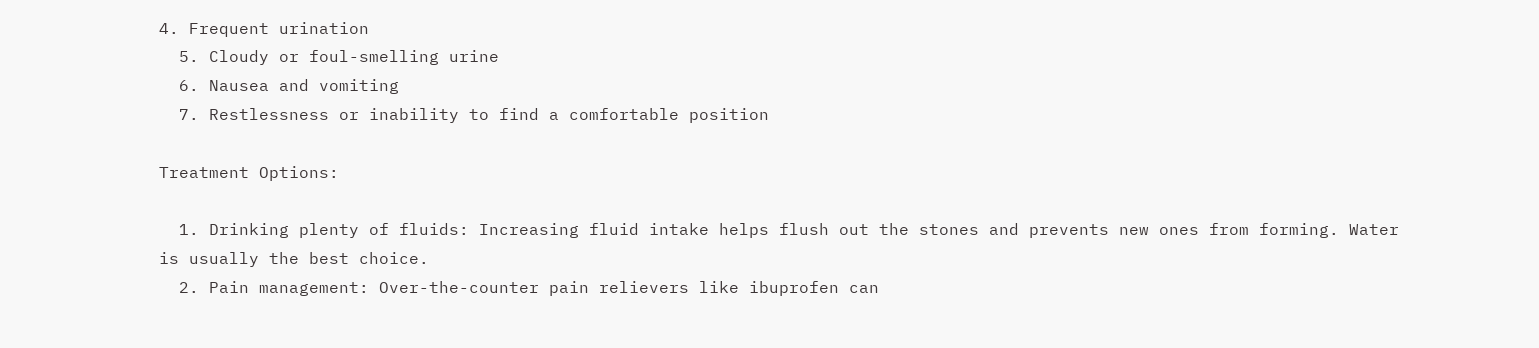4. Frequent urination
  5. Cloudy or foul-smelling urine
  6. Nausea and vomiting
  7. Restlessness or inability to find a comfortable position

Treatment Options:

  1. Drinking plenty of fluids: Increasing fluid intake helps flush out the stones and prevents new ones from forming. Water is usually the best choice.
  2. Pain management: Over-the-counter pain relievers like ibuprofen can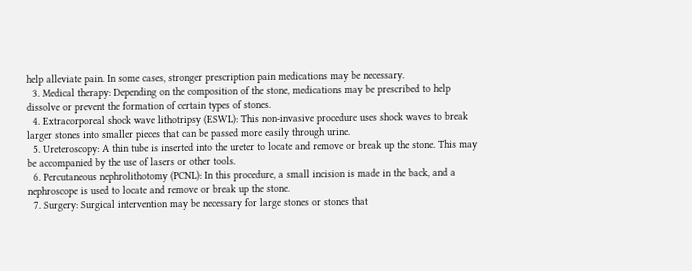help alleviate pain. In some cases, stronger prescription pain medications may be necessary.
  3. Medical therapy: Depending on the composition of the stone, medications may be prescribed to help dissolve or prevent the formation of certain types of stones.
  4. Extracorporeal shock wave lithotripsy (ESWL): This non-invasive procedure uses shock waves to break larger stones into smaller pieces that can be passed more easily through urine.
  5. Ureteroscopy: A thin tube is inserted into the ureter to locate and remove or break up the stone. This may be accompanied by the use of lasers or other tools.
  6. Percutaneous nephrolithotomy (PCNL): In this procedure, a small incision is made in the back, and a nephroscope is used to locate and remove or break up the stone.
  7. Surgery: Surgical intervention may be necessary for large stones or stones that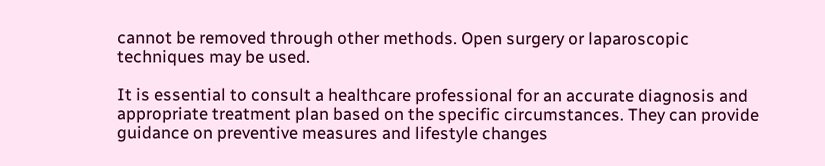cannot be removed through other methods. Open surgery or laparoscopic techniques may be used.

It is essential to consult a healthcare professional for an accurate diagnosis and appropriate treatment plan based on the specific circumstances. They can provide guidance on preventive measures and lifestyle changes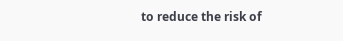to reduce the risk of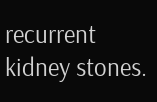recurrent kidney stones.